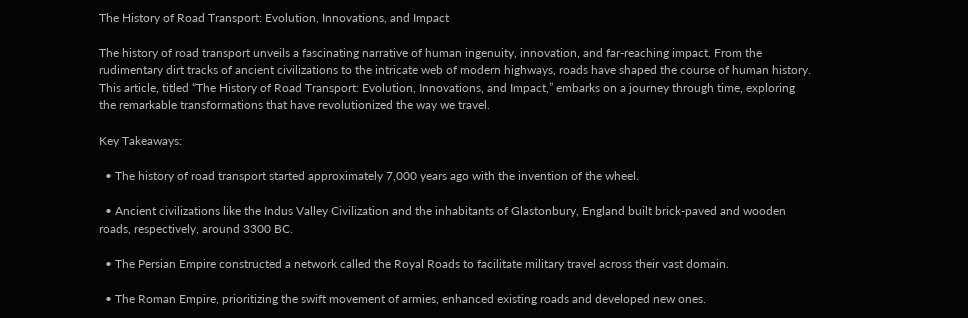The History of Road Transport: Evolution, Innovations, and Impact

The history of road transport unveils a fascinating narrative of human ingenuity, innovation, and far-reaching impact. From the rudimentary dirt tracks of ancient civilizations to the intricate web of modern highways, roads have shaped the course of human history. This article, titled “The History of Road Transport: Evolution, Innovations, and Impact,” embarks on a journey through time, exploring the remarkable transformations that have revolutionized the way we travel.

Key Takeaways:

  • The history of road transport started approximately 7,000 years ago with the invention of the wheel.

  • Ancient civilizations like the Indus Valley Civilization and the inhabitants of Glastonbury, England built brick-paved and wooden roads, respectively, around 3300 BC.

  • The Persian Empire constructed a network called the Royal Roads to facilitate military travel across their vast domain.

  • The Roman Empire, prioritizing the swift movement of armies, enhanced existing roads and developed new ones.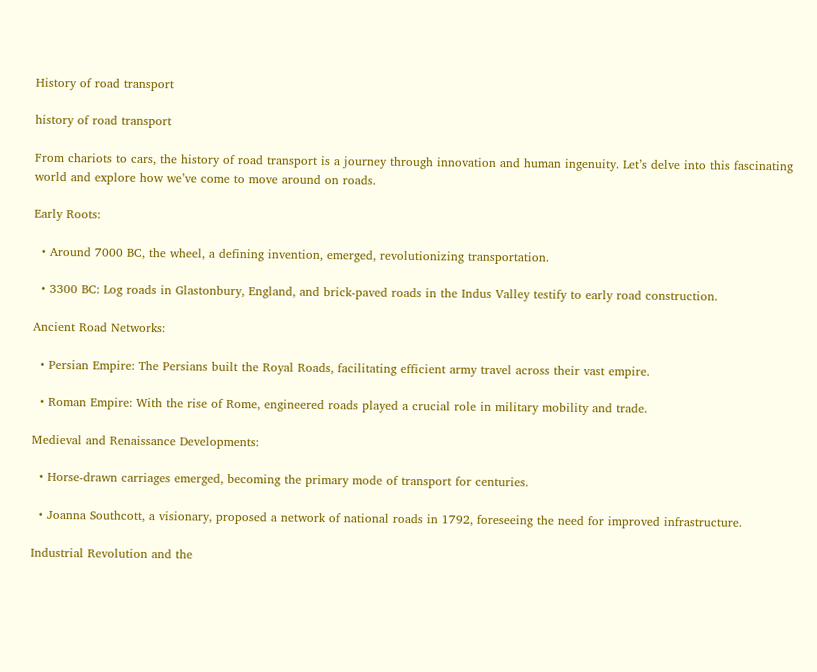History of road transport

history of road transport

From chariots to cars, the history of road transport is a journey through innovation and human ingenuity. Let’s delve into this fascinating world and explore how we’ve come to move around on roads.

Early Roots:

  • Around 7000 BC, the wheel, a defining invention, emerged, revolutionizing transportation.

  • 3300 BC: Log roads in Glastonbury, England, and brick-paved roads in the Indus Valley testify to early road construction.

Ancient Road Networks:

  • Persian Empire: The Persians built the Royal Roads, facilitating efficient army travel across their vast empire.

  • Roman Empire: With the rise of Rome, engineered roads played a crucial role in military mobility and trade.

Medieval and Renaissance Developments:

  • Horse-drawn carriages emerged, becoming the primary mode of transport for centuries.

  • Joanna Southcott, a visionary, proposed a network of national roads in 1792, foreseeing the need for improved infrastructure.

Industrial Revolution and the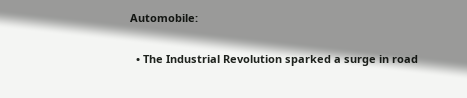Automobile:

  • The Industrial Revolution sparked a surge in road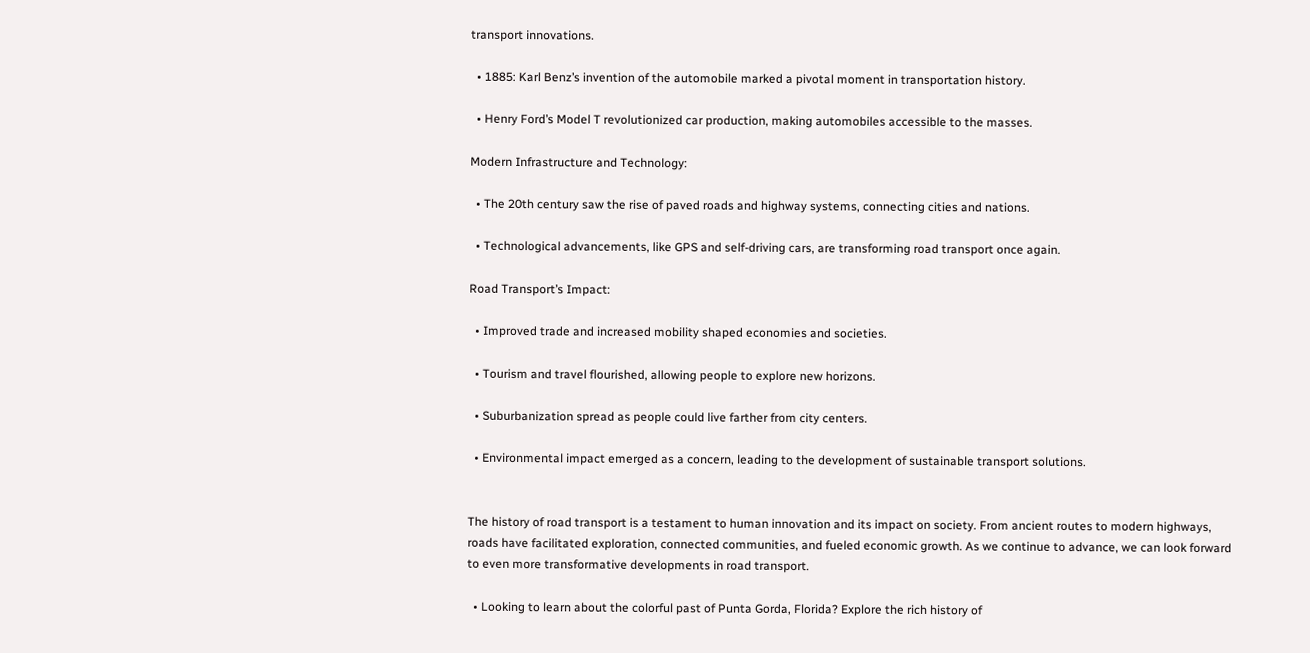transport innovations.

  • 1885: Karl Benz’s invention of the automobile marked a pivotal moment in transportation history.

  • Henry Ford’s Model T revolutionized car production, making automobiles accessible to the masses.

Modern Infrastructure and Technology:

  • The 20th century saw the rise of paved roads and highway systems, connecting cities and nations.

  • Technological advancements, like GPS and self-driving cars, are transforming road transport once again.

Road Transport’s Impact:

  • Improved trade and increased mobility shaped economies and societies.

  • Tourism and travel flourished, allowing people to explore new horizons.

  • Suburbanization spread as people could live farther from city centers.

  • Environmental impact emerged as a concern, leading to the development of sustainable transport solutions.


The history of road transport is a testament to human innovation and its impact on society. From ancient routes to modern highways, roads have facilitated exploration, connected communities, and fueled economic growth. As we continue to advance, we can look forward to even more transformative developments in road transport.

  • Looking to learn about the colorful past of Punta Gorda, Florida? Explore the rich history of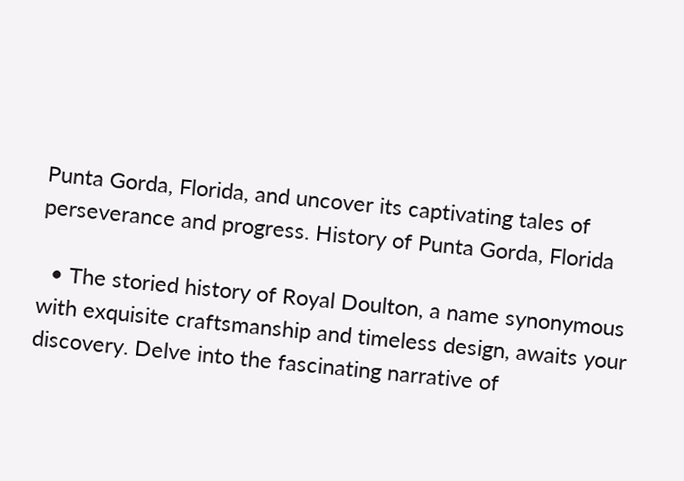Punta Gorda, Florida, and uncover its captivating tales of perseverance and progress. History of Punta Gorda, Florida

  • The storied history of Royal Doulton, a name synonymous with exquisite craftsmanship and timeless design, awaits your discovery. Delve into the fascinating narrative of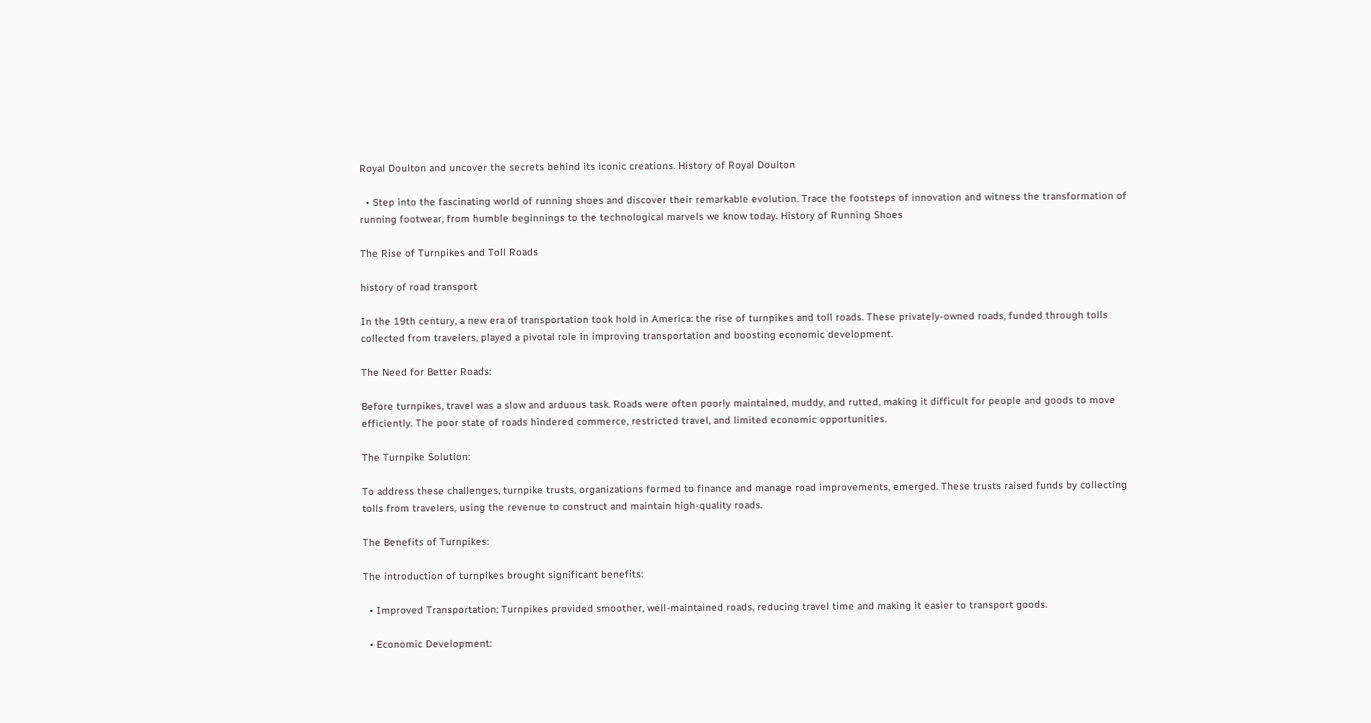Royal Doulton and uncover the secrets behind its iconic creations. History of Royal Doulton

  • Step into the fascinating world of running shoes and discover their remarkable evolution. Trace the footsteps of innovation and witness the transformation of running footwear, from humble beginnings to the technological marvels we know today. History of Running Shoes

The Rise of Turnpikes and Toll Roads

history of road transport

In the 19th century, a new era of transportation took hold in America: the rise of turnpikes and toll roads. These privately-owned roads, funded through tolls collected from travelers, played a pivotal role in improving transportation and boosting economic development.

The Need for Better Roads:

Before turnpikes, travel was a slow and arduous task. Roads were often poorly maintained, muddy, and rutted, making it difficult for people and goods to move efficiently. The poor state of roads hindered commerce, restricted travel, and limited economic opportunities.

The Turnpike Solution:

To address these challenges, turnpike trusts, organizations formed to finance and manage road improvements, emerged. These trusts raised funds by collecting tolls from travelers, using the revenue to construct and maintain high-quality roads.

The Benefits of Turnpikes:

The introduction of turnpikes brought significant benefits:

  • Improved Transportation: Turnpikes provided smoother, well-maintained roads, reducing travel time and making it easier to transport goods.

  • Economic Development: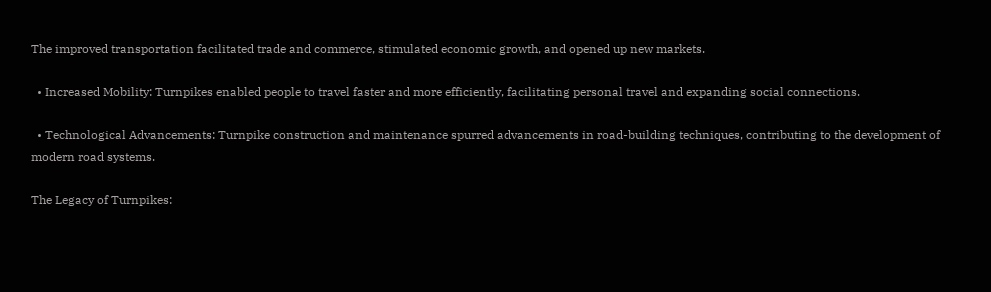The improved transportation facilitated trade and commerce, stimulated economic growth, and opened up new markets.

  • Increased Mobility: Turnpikes enabled people to travel faster and more efficiently, facilitating personal travel and expanding social connections.

  • Technological Advancements: Turnpike construction and maintenance spurred advancements in road-building techniques, contributing to the development of modern road systems.

The Legacy of Turnpikes: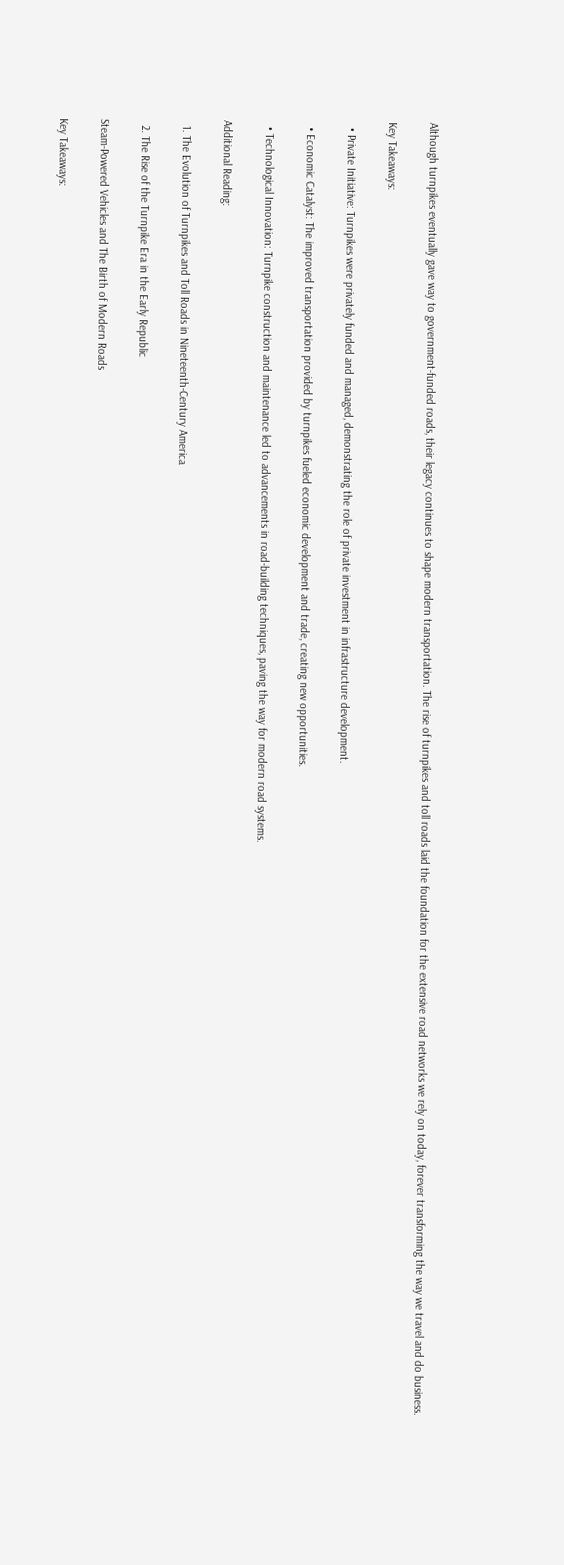Although turnpikes eventually gave way to government-funded roads, their legacy continues to shape modern transportation. The rise of turnpikes and toll roads laid the foundation for the extensive road networks we rely on today, forever transforming the way we travel and do business.

Key Takeaways:

  • Private Initiative: Turnpikes were privately funded and managed, demonstrating the role of private investment in infrastructure development.

  • Economic Catalyst: The improved transportation provided by turnpikes fueled economic development and trade, creating new opportunities.

  • Technological Innovation: Turnpike construction and maintenance led to advancements in road-building techniques, paving the way for modern road systems.

Additional Reading:

  1. The Evolution of Turnpikes and Toll Roads in Nineteenth-Century America

  2. The Rise of the Turnpike Era in the Early Republic

Steam-Powered Vehicles and The Birth of Modern Roads

Key Takeaways: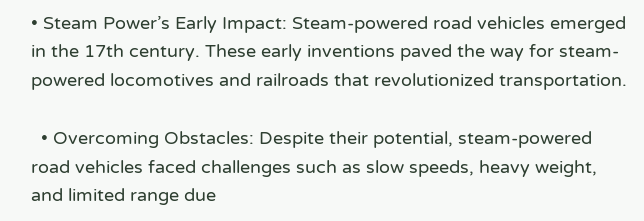• Steam Power’s Early Impact: Steam-powered road vehicles emerged in the 17th century. These early inventions paved the way for steam-powered locomotives and railroads that revolutionized transportation.

  • Overcoming Obstacles: Despite their potential, steam-powered road vehicles faced challenges such as slow speeds, heavy weight, and limited range due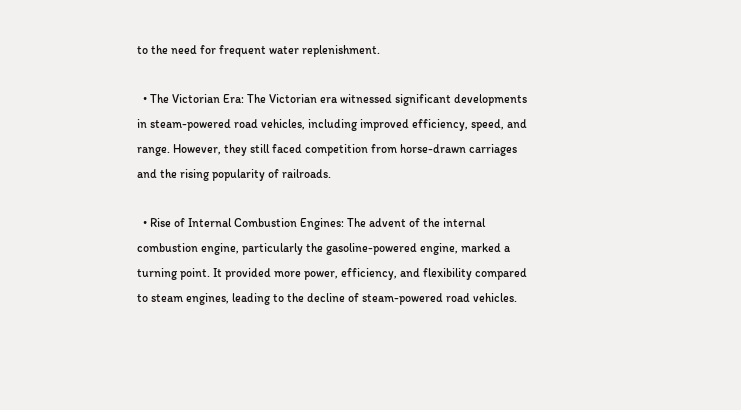to the need for frequent water replenishment.

  • The Victorian Era: The Victorian era witnessed significant developments in steam-powered road vehicles, including improved efficiency, speed, and range. However, they still faced competition from horse-drawn carriages and the rising popularity of railroads.

  • Rise of Internal Combustion Engines: The advent of the internal combustion engine, particularly the gasoline-powered engine, marked a turning point. It provided more power, efficiency, and flexibility compared to steam engines, leading to the decline of steam-powered road vehicles.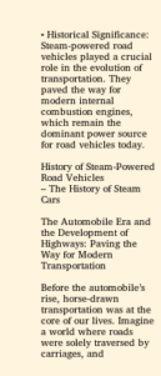• Historical Significance: Steam-powered road vehicles played a crucial role in the evolution of transportation. They paved the way for modern internal combustion engines, which remain the dominant power source for road vehicles today.

History of Steam-Powered Road Vehicles
– The History of Steam Cars

The Automobile Era and the Development of Highways: Paving the Way for Modern Transportation

Before the automobile’s rise, horse-drawn transportation was at the core of our lives. Imagine a world where roads were solely traversed by carriages, and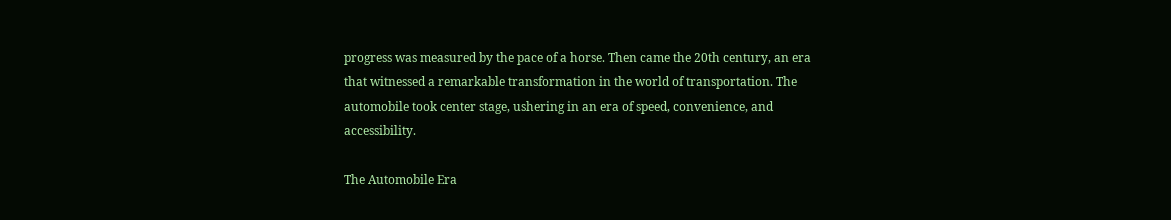progress was measured by the pace of a horse. Then came the 20th century, an era that witnessed a remarkable transformation in the world of transportation. The automobile took center stage, ushering in an era of speed, convenience, and accessibility.

The Automobile Era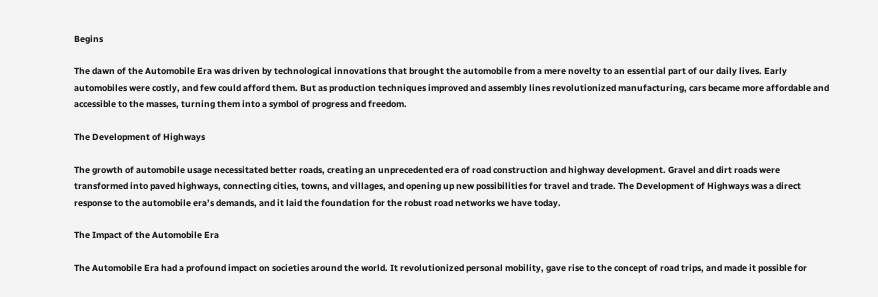Begins

The dawn of the Automobile Era was driven by technological innovations that brought the automobile from a mere novelty to an essential part of our daily lives. Early automobiles were costly, and few could afford them. But as production techniques improved and assembly lines revolutionized manufacturing, cars became more affordable and accessible to the masses, turning them into a symbol of progress and freedom.

The Development of Highways

The growth of automobile usage necessitated better roads, creating an unprecedented era of road construction and highway development. Gravel and dirt roads were transformed into paved highways, connecting cities, towns, and villages, and opening up new possibilities for travel and trade. The Development of Highways was a direct response to the automobile era’s demands, and it laid the foundation for the robust road networks we have today.

The Impact of the Automobile Era

The Automobile Era had a profound impact on societies around the world. It revolutionized personal mobility, gave rise to the concept of road trips, and made it possible for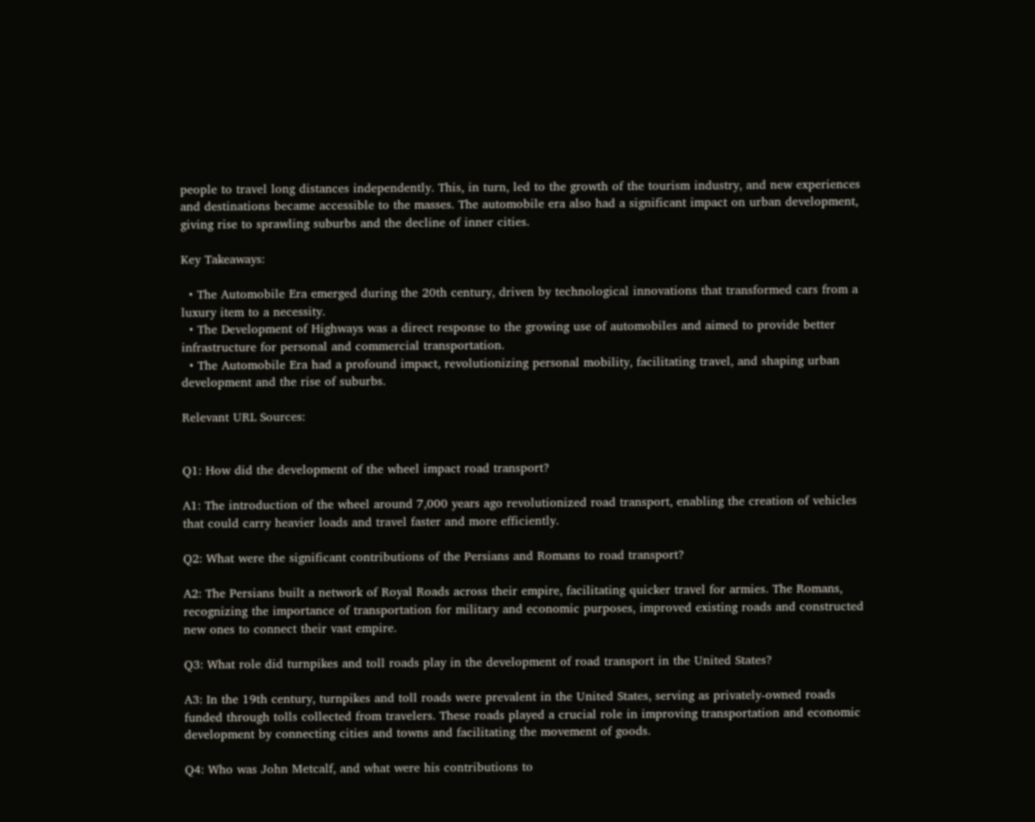people to travel long distances independently. This, in turn, led to the growth of the tourism industry, and new experiences and destinations became accessible to the masses. The automobile era also had a significant impact on urban development, giving rise to sprawling suburbs and the decline of inner cities.

Key Takeaways:

  • The Automobile Era emerged during the 20th century, driven by technological innovations that transformed cars from a luxury item to a necessity.
  • The Development of Highways was a direct response to the growing use of automobiles and aimed to provide better infrastructure for personal and commercial transportation.
  • The Automobile Era had a profound impact, revolutionizing personal mobility, facilitating travel, and shaping urban development and the rise of suburbs.

Relevant URL Sources:


Q1: How did the development of the wheel impact road transport?

A1: The introduction of the wheel around 7,000 years ago revolutionized road transport, enabling the creation of vehicles that could carry heavier loads and travel faster and more efficiently.

Q2: What were the significant contributions of the Persians and Romans to road transport?

A2: The Persians built a network of Royal Roads across their empire, facilitating quicker travel for armies. The Romans, recognizing the importance of transportation for military and economic purposes, improved existing roads and constructed new ones to connect their vast empire.

Q3: What role did turnpikes and toll roads play in the development of road transport in the United States?

A3: In the 19th century, turnpikes and toll roads were prevalent in the United States, serving as privately-owned roads funded through tolls collected from travelers. These roads played a crucial role in improving transportation and economic development by connecting cities and towns and facilitating the movement of goods.

Q4: Who was John Metcalf, and what were his contributions to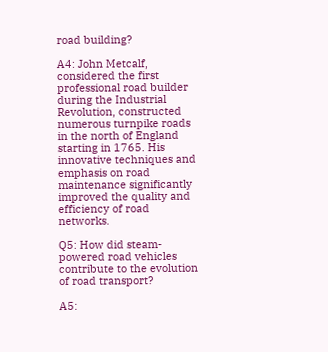road building?

A4: John Metcalf, considered the first professional road builder during the Industrial Revolution, constructed numerous turnpike roads in the north of England starting in 1765. His innovative techniques and emphasis on road maintenance significantly improved the quality and efficiency of road networks.

Q5: How did steam-powered road vehicles contribute to the evolution of road transport?

A5: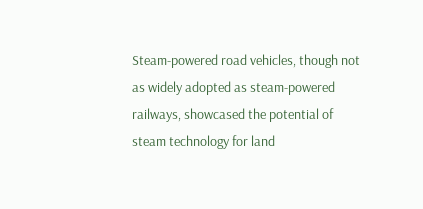Steam-powered road vehicles, though not as widely adopted as steam-powered railways, showcased the potential of steam technology for land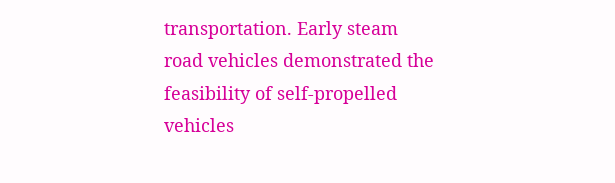transportation. Early steam road vehicles demonstrated the feasibility of self-propelled vehicles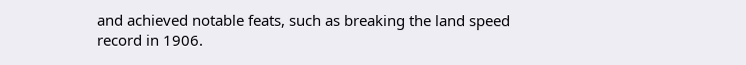and achieved notable feats, such as breaking the land speed record in 1906.